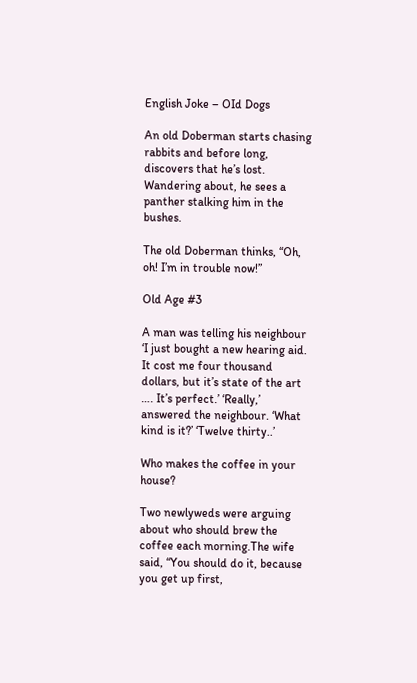English Joke – OId Dogs

An old Doberman starts chasing rabbits and before long, discovers that he’s lost. Wandering about, he sees a panther stalking him in the bushes.

The old Doberman thinks, “Oh, oh! I’m in trouble now!”

Old Age #3

A man was telling his neighbour ‘I just bought a new hearing aid. It cost me four thousand dollars, but it’s state of the art …. It’s perfect.’ ‘Really,’ answered the neighbour. ‘What kind is it?’ ‘Twelve thirty..’

Who makes the coffee in your house?

Two newlyweds were arguing about who should brew the coffee each morning.The wife said, “You should do it, because you get up first,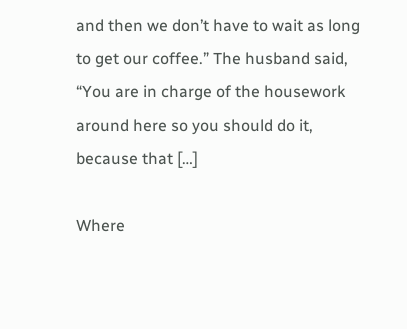and then we don’t have to wait as long to get our coffee.” The husband said, “You are in charge of the housework around here so you should do it, because that […]

Where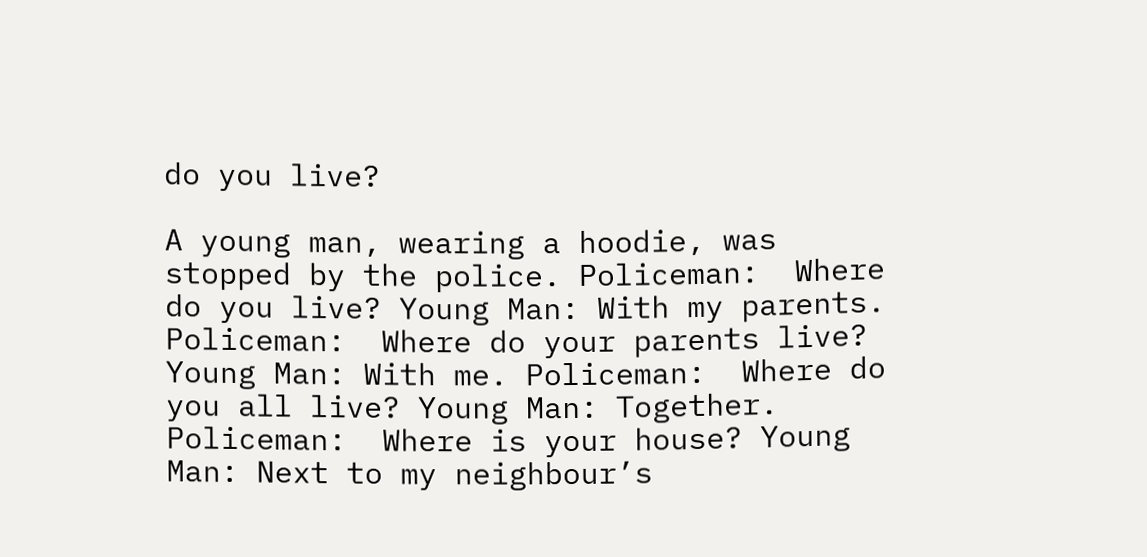do you live?

A young man, wearing a hoodie, was stopped by the police. Policeman:  Where do you live? Young Man: With my parents. Policeman:  Where do your parents live? Young Man: With me. Policeman:  Where do you all live? Young Man: Together. Policeman:  Where is your house? Young Man: Next to my neighbour’s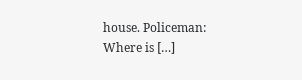house. Policeman:  Where is […]